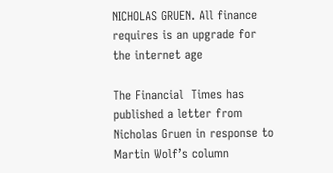NICHOLAS GRUEN. All finance requires is an upgrade for the internet age

The Financial  Times has published a letter from Nicholas Gruen in response to Martin Wolf’s column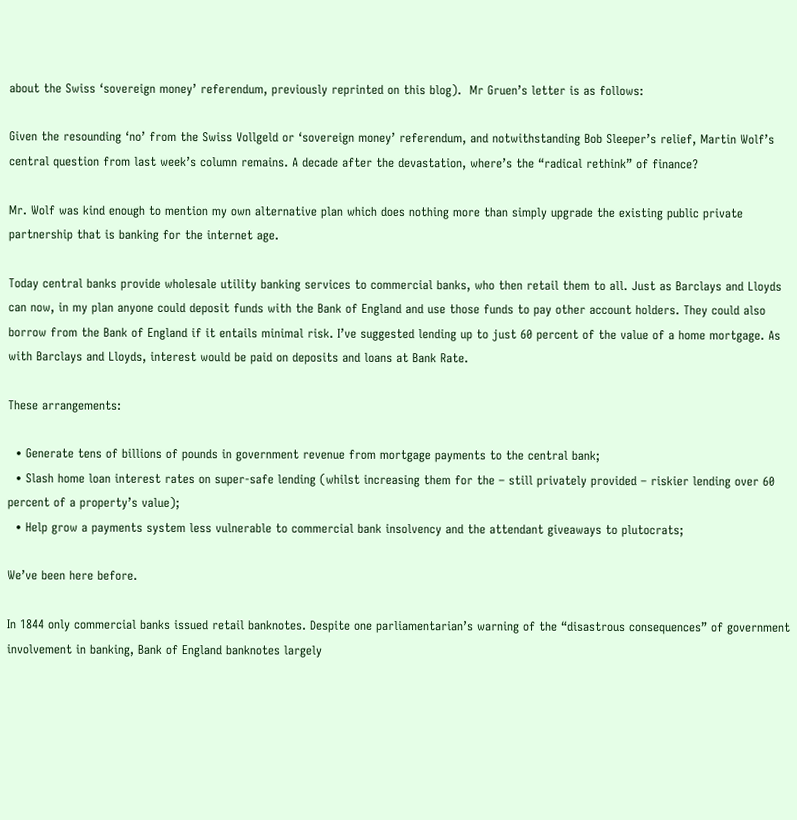about the Swiss ‘sovereign money’ referendum, previously reprinted on this blog).  Mr Gruen’s letter is as follows:

Given the resounding ‘no’ from the Swiss Vollgeld or ‘sovereign money’ referendum, and notwithstanding Bob Sleeper’s relief, Martin Wolf’s central question from last week’s column remains. A decade after the devastation, where’s the “radical rethink” of finance?

Mr. Wolf was kind enough to mention my own alternative plan which does nothing more than simply upgrade the existing public private partnership that is banking for the internet age.

Today central banks provide wholesale utility banking services to commercial banks, who then retail them to all. Just as Barclays and Lloyds can now, in my plan anyone could deposit funds with the Bank of England and use those funds to pay other account holders. They could also borrow from the Bank of England if it entails minimal risk. I’ve suggested lending up to just 60 percent of the value of a home mortgage. As with Barclays and Lloyds, interest would be paid on deposits and loans at Bank Rate.

These arrangements:

  • Generate tens of billions of pounds in government revenue from mortgage payments to the central bank;
  • Slash home loan interest rates on super-safe lending (whilst increasing them for the – still privately provided – riskier lending over 60 percent of a property’s value);
  • Help grow a payments system less vulnerable to commercial bank insolvency and the attendant giveaways to plutocrats;

We’ve been here before.

In 1844 only commercial banks issued retail banknotes. Despite one parliamentarian’s warning of the “disastrous consequences” of government involvement in banking, Bank of England banknotes largely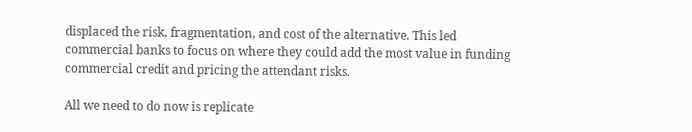displaced the risk, fragmentation, and cost of the alternative. This led commercial banks to focus on where they could add the most value in funding commercial credit and pricing the attendant risks.

All we need to do now is replicate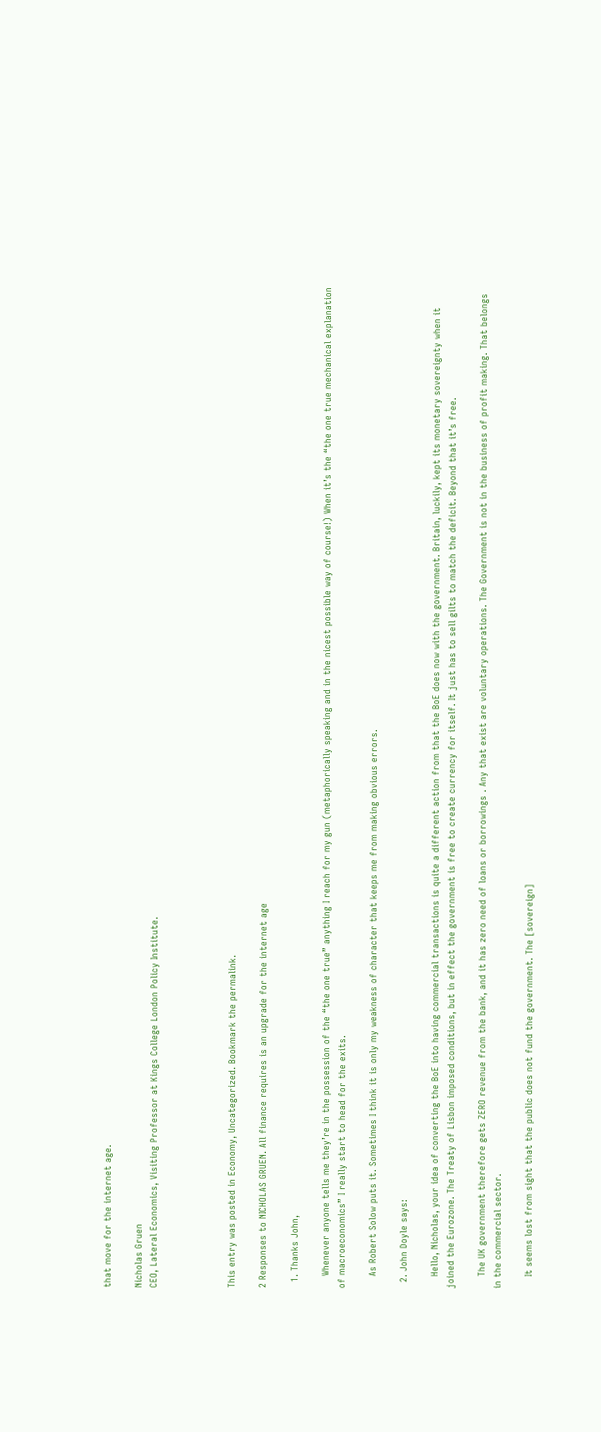that move for the internet age.

Nicholas Gruen
CEO, Lateral Economics, Visiting Professor at Kings College London Policy Institute.




This entry was posted in Economy, Uncategorized. Bookmark the permalink.

2 Responses to NICHOLAS GRUEN. All finance requires is an upgrade for the internet age

  1. Thanks John,

    Whenever anyone tells me they’re in the possession of the “the one true” anything I reach for my gun (metaphorically speaking and in the nicest possible way of course!) When it’s the “the one true mechanical explanation of macroeconomics” I really start to head for the exits.

    As Robert Solow puts it. Sometimes I think it is only my weakness of character that keeps me from making obvious errors.

  2. John Doyle says:

    Hello, Nicholas, your idea of converting the BoE into having commercial transactions is quite a different action from that the BoE does now with the government. Britain, luckily, kept its monetary sovereignty when it joined the Eurozone. The Treaty of Lisbon imposed conditions, but in effect the government is free to create currency for itself. It just has to sell gilts to match the deficit. Beyond that it’s free.

    The UK government therefore gets ZERO revenue from the bank, and it has zero need of loans or borrowings . Any that exist are voluntary operations. The Government is not in the business of profit making. That belongs in the commercial sector.

    It seems lost from sight that the public does not fund the government. The [sovereign]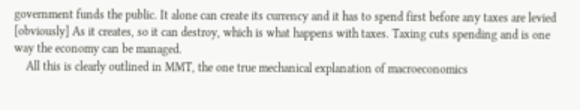government funds the public. It alone can create its currency and it has to spend first before any taxes are levied [obviously] As it creates, so it can destroy, which is what happens with taxes. Taxing cuts spending and is one way the economy can be managed.
    All this is clearly outlined in MMT, the one true mechanical explanation of macroeconomics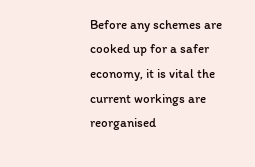Before any schemes are cooked up for a safer economy, it is vital the current workings are reorganised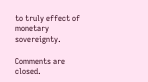to truly effect of monetary sovereignty.

Comments are closed.